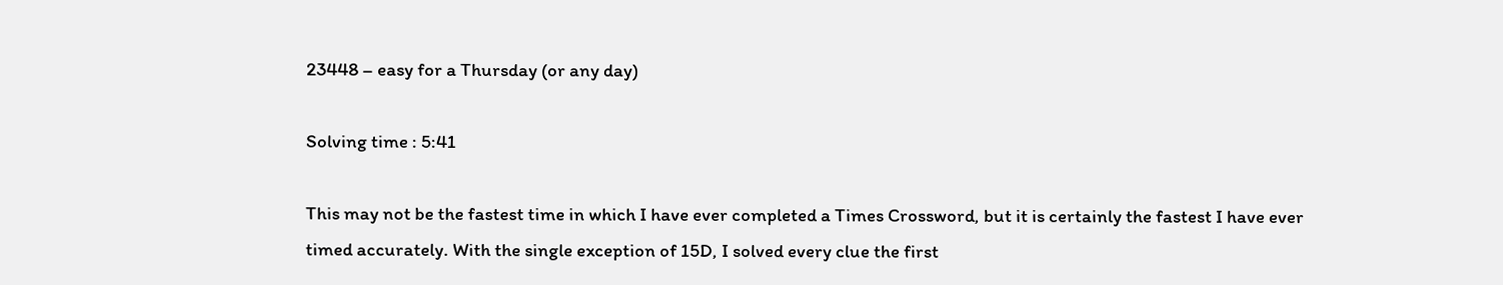23448 – easy for a Thursday (or any day)

Solving time : 5:41

This may not be the fastest time in which I have ever completed a Times Crossword, but it is certainly the fastest I have ever timed accurately. With the single exception of 15D, I solved every clue the first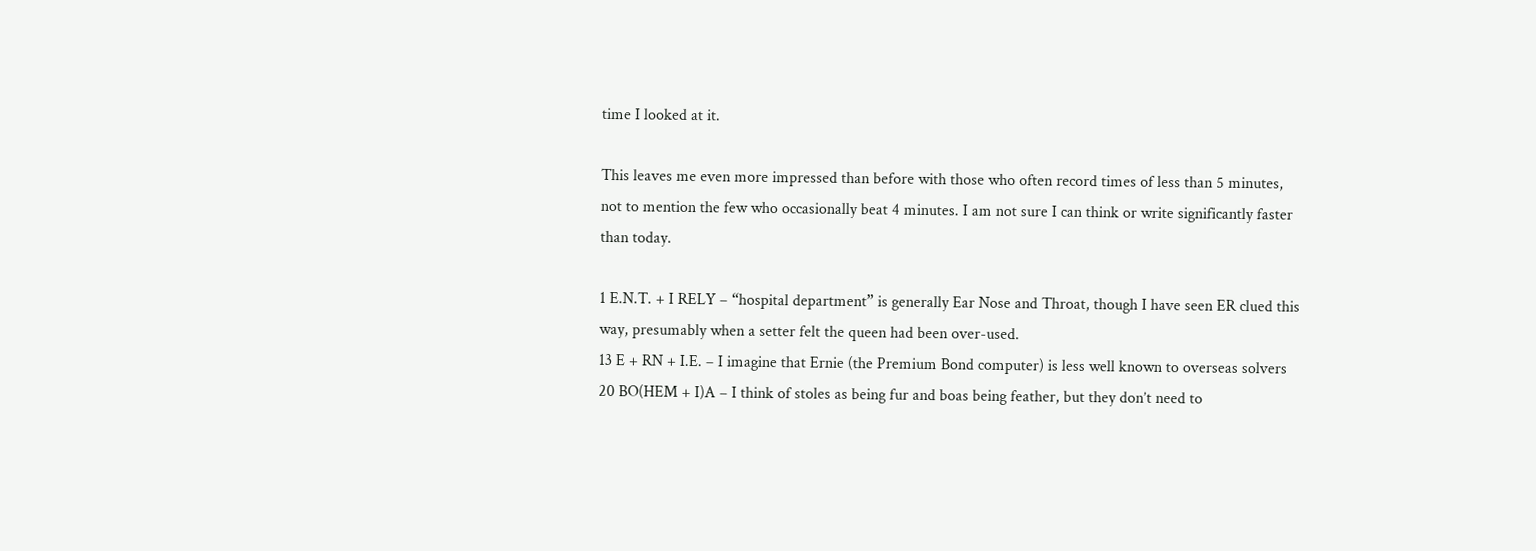time I looked at it.

This leaves me even more impressed than before with those who often record times of less than 5 minutes, not to mention the few who occasionally beat 4 minutes. I am not sure I can think or write significantly faster than today.

1 E.N.T. + I RELY – “hospital department” is generally Ear Nose and Throat, though I have seen ER clued this way, presumably when a setter felt the queen had been over-used.
13 E + RN + I.E. – I imagine that Ernie (the Premium Bond computer) is less well known to overseas solvers
20 BO(HEM + I)A – I think of stoles as being fur and boas being feather, but they don’t need to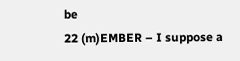be
22 (m)EMBER – I suppose a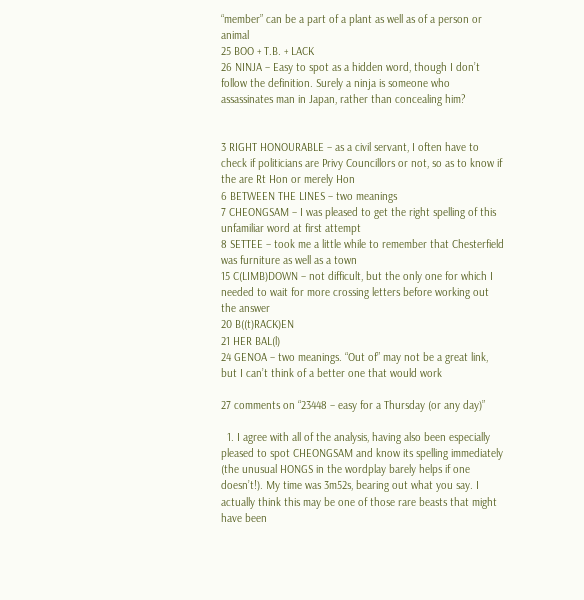“member” can be a part of a plant as well as of a person or animal
25 BOO + T.B. + LACK
26 NINJA – Easy to spot as a hidden word, though I don’t follow the definition. Surely a ninja is someone who assassinates man in Japan, rather than concealing him?


3 RIGHT HONOURABLE – as a civil servant, I often have to check if politicians are Privy Councillors or not, so as to know if the are Rt Hon or merely Hon
6 BETWEEN THE LINES – two meanings
7 CHEONGSAM – I was pleased to get the right spelling of this unfamiliar word at first attempt
8 SETTEE – took me a little while to remember that Chesterfield was furniture as well as a town
15 C(LIMB)DOWN – not difficult, but the only one for which I needed to wait for more crossing letters before working out the answer
20 B((t)RACK)EN
21 HER BAL(l)
24 GENOA – two meanings. “Out of” may not be a great link, but I can’t think of a better one that would work

27 comments on “23448 – easy for a Thursday (or any day)”

  1. I agree with all of the analysis, having also been especially pleased to spot CHEONGSAM and know its spelling immediately (the unusual HONGS in the wordplay barely helps if one doesn’t!). My time was 3m52s, bearing out what you say. I actually think this may be one of those rare beasts that might have been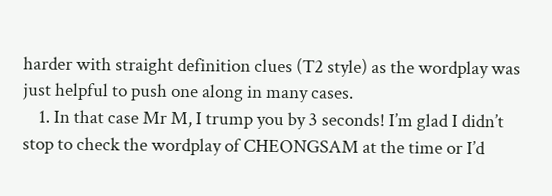harder with straight definition clues (T2 style) as the wordplay was just helpful to push one along in many cases.
    1. In that case Mr M, I trump you by 3 seconds! I’m glad I didn’t stop to check the wordplay of CHEONGSAM at the time or I’d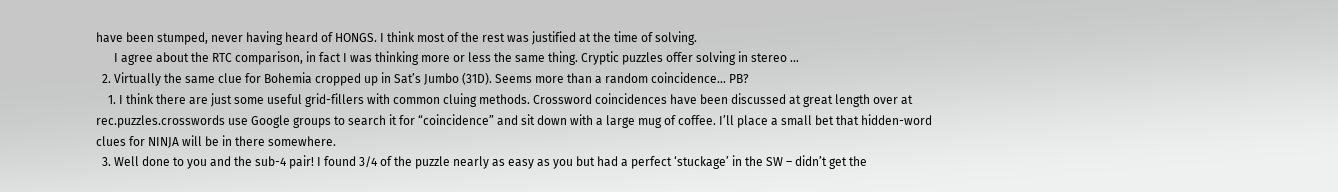have been stumped, never having heard of HONGS. I think most of the rest was justified at the time of solving.
      I agree about the RTC comparison, in fact I was thinking more or less the same thing. Cryptic puzzles offer solving in stereo …
  2. Virtually the same clue for Bohemia cropped up in Sat’s Jumbo (31D). Seems more than a random coincidence… PB?
    1. I think there are just some useful grid-fillers with common cluing methods. Crossword coincidences have been discussed at great length over at rec.puzzles.crosswords use Google groups to search it for “coincidence” and sit down with a large mug of coffee. I’ll place a small bet that hidden-word clues for NINJA will be in there somewhere.
  3. Well done to you and the sub-4 pair! I found 3/4 of the puzzle nearly as easy as you but had a perfect ‘stuckage’ in the SW – didn’t get the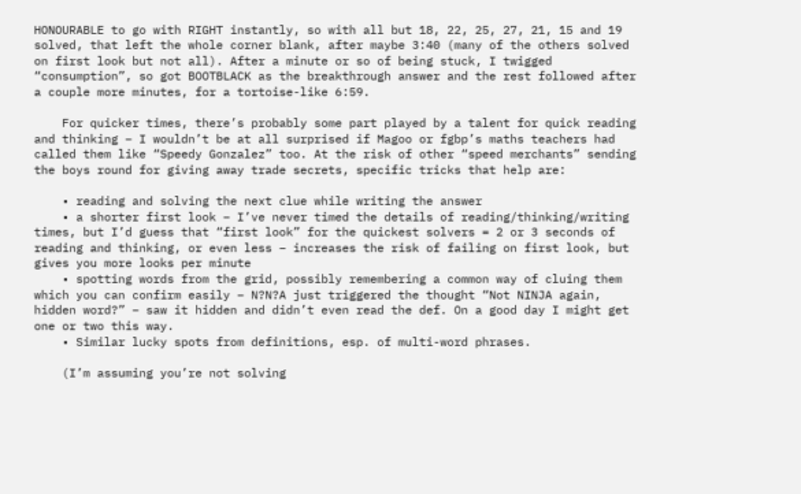HONOURABLE to go with RIGHT instantly, so with all but 18, 22, 25, 27, 21, 15 and 19 solved, that left the whole corner blank, after maybe 3:40 (many of the others solved on first look but not all). After a minute or so of being stuck, I twigged “consumption”, so got BOOTBLACK as the breakthrough answer and the rest followed after a couple more minutes, for a tortoise-like 6:59.

    For quicker times, there’s probably some part played by a talent for quick reading and thinking – I wouldn’t be at all surprised if Magoo or fgbp’s maths teachers had called them like “Speedy Gonzalez” too. At the risk of other “speed merchants” sending the boys round for giving away trade secrets, specific tricks that help are:

    • reading and solving the next clue while writing the answer
    • a shorter first look – I’ve never timed the details of reading/thinking/writing times, but I’d guess that “first look” for the quickest solvers = 2 or 3 seconds of reading and thinking, or even less – increases the risk of failing on first look, but gives you more looks per minute
    • spotting words from the grid, possibly remembering a common way of cluing them which you can confirm easily – N?N?A just triggered the thought “Not NINJA again, hidden word?” – saw it hidden and didn’t even read the def. On a good day I might get one or two this way.
    • Similar lucky spots from definitions, esp. of multi-word phrases.

    (I’m assuming you’re not solving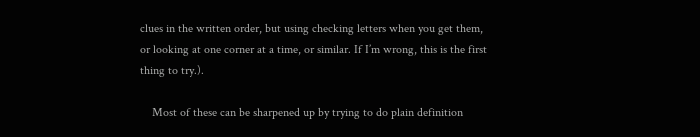clues in the written order, but using checking letters when you get them, or looking at one corner at a time, or similar. If I’m wrong, this is the first thing to try.).

    Most of these can be sharpened up by trying to do plain definition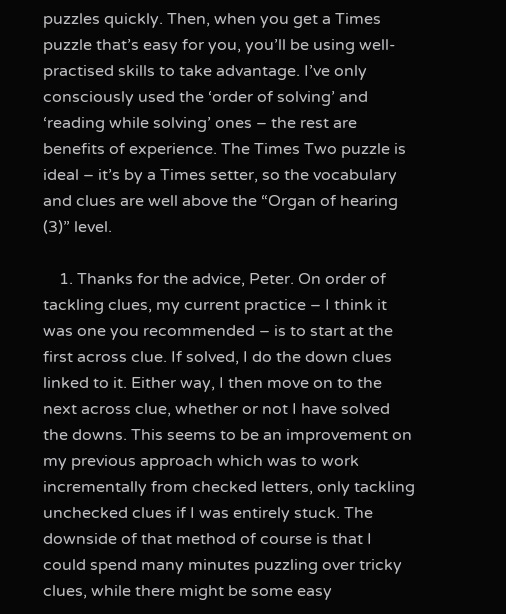puzzles quickly. Then, when you get a Times puzzle that’s easy for you, you’ll be using well-practised skills to take advantage. I’ve only consciously used the ‘order of solving’ and ‘reading while solving’ ones – the rest are benefits of experience. The Times Two puzzle is ideal – it’s by a Times setter, so the vocabulary and clues are well above the “Organ of hearing (3)” level.

    1. Thanks for the advice, Peter. On order of tackling clues, my current practice – I think it was one you recommended – is to start at the first across clue. If solved, I do the down clues linked to it. Either way, I then move on to the next across clue, whether or not I have solved the downs. This seems to be an improvement on my previous approach which was to work incrementally from checked letters, only tackling unchecked clues if I was entirely stuck. The downside of that method of course is that I could spend many minutes puzzling over tricky clues, while there might be some easy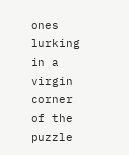ones lurking in a virgin corner of the puzzle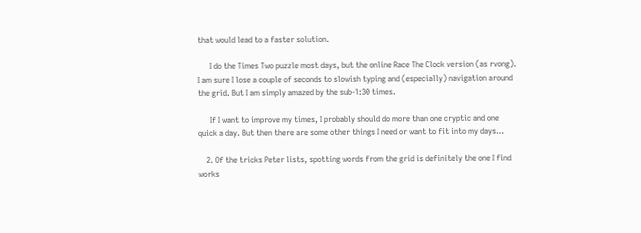that would lead to a faster solution.

      I do the Times Two puzzle most days, but the online Race The Clock version (as rvong). I am sure I lose a couple of seconds to slowish typing and (especially) navigation around the grid. But I am simply amazed by the sub-1:30 times.

      If I want to improve my times, I probably should do more than one cryptic and one quick a day. But then there are some other things I need or want to fit into my days…

    2. Of the tricks Peter lists, spotting words from the grid is definitely the one I find works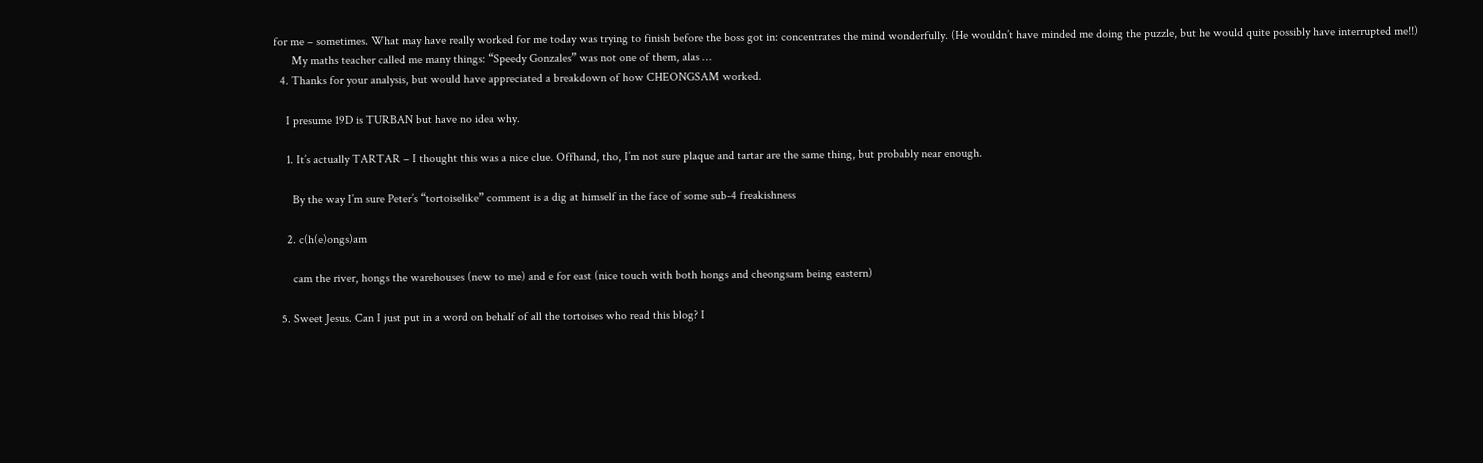for me – sometimes. What may have really worked for me today was trying to finish before the boss got in: concentrates the mind wonderfully. (He wouldn’t have minded me doing the puzzle, but he would quite possibly have interrupted me!!)
      My maths teacher called me many things: “Speedy Gonzales” was not one of them, alas …
  4. Thanks for your analysis, but would have appreciated a breakdown of how CHEONGSAM worked.

    I presume 19D is TURBAN but have no idea why.

    1. It’s actually TARTAR – I thought this was a nice clue. Offhand, tho, I’m not sure plaque and tartar are the same thing, but probably near enough.

      By the way I’m sure Peter’s “tortoiselike” comment is a dig at himself in the face of some sub-4 freakishness

    2. c(h(e)ongs)am

      cam the river, hongs the warehouses (new to me) and e for east (nice touch with both hongs and cheongsam being eastern)

  5. Sweet Jesus. Can I just put in a word on behalf of all the tortoises who read this blog? I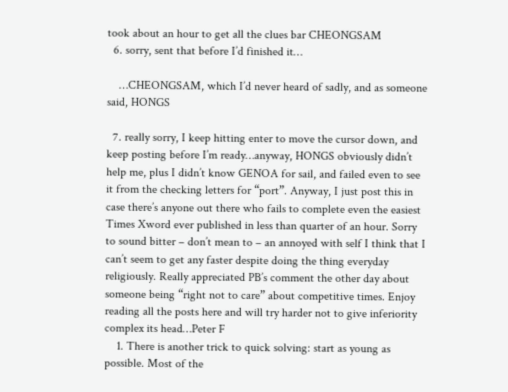took about an hour to get all the clues bar CHEONGSAM
  6. sorry, sent that before I’d finished it…

    …CHEONGSAM, which I’d never heard of sadly, and as someone said, HONGS

  7. really sorry, I keep hitting enter to move the cursor down, and keep posting before I’m ready…anyway, HONGS obviously didn’t help me, plus I didn’t know GENOA for sail, and failed even to see it from the checking letters for “port”. Anyway, I just post this in case there’s anyone out there who fails to complete even the easiest Times Xword ever published in less than quarter of an hour. Sorry to sound bitter – don’t mean to – an annoyed with self I think that I can’t seem to get any faster despite doing the thing everyday religiously. Really appreciated PB’s comment the other day about someone being “right not to care” about competitive times. Enjoy reading all the posts here and will try harder not to give inferiority complex its head…Peter F
    1. There is another trick to quick solving: start as young as possible. Most of the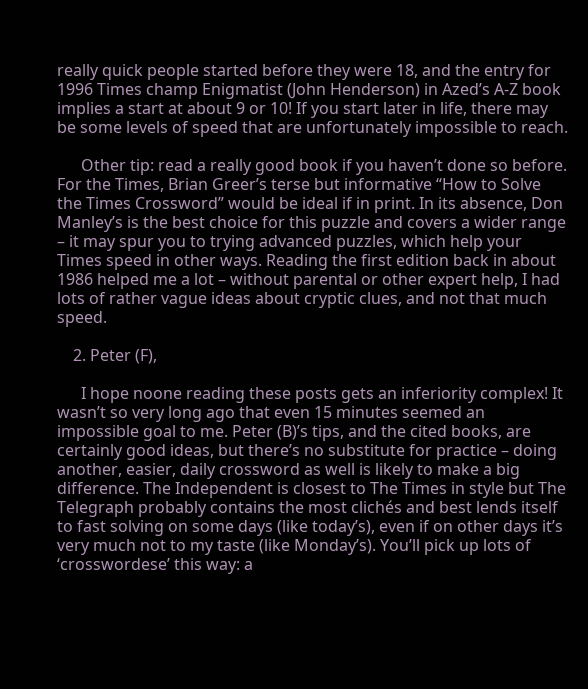really quick people started before they were 18, and the entry for 1996 Times champ Enigmatist (John Henderson) in Azed’s A-Z book implies a start at about 9 or 10! If you start later in life, there may be some levels of speed that are unfortunately impossible to reach.

      Other tip: read a really good book if you haven’t done so before. For the Times, Brian Greer’s terse but informative “How to Solve the Times Crossword” would be ideal if in print. In its absence, Don Manley’s is the best choice for this puzzle and covers a wider range – it may spur you to trying advanced puzzles, which help your Times speed in other ways. Reading the first edition back in about 1986 helped me a lot – without parental or other expert help, I had lots of rather vague ideas about cryptic clues, and not that much speed.

    2. Peter (F),

      I hope noone reading these posts gets an inferiority complex! It wasn’t so very long ago that even 15 minutes seemed an impossible goal to me. Peter (B)’s tips, and the cited books, are certainly good ideas, but there’s no substitute for practice – doing another, easier, daily crossword as well is likely to make a big difference. The Independent is closest to The Times in style but The Telegraph probably contains the most clichés and best lends itself to fast solving on some days (like today’s), even if on other days it’s very much not to my taste (like Monday’s). You’ll pick up lots of ‘crosswordese’ this way: a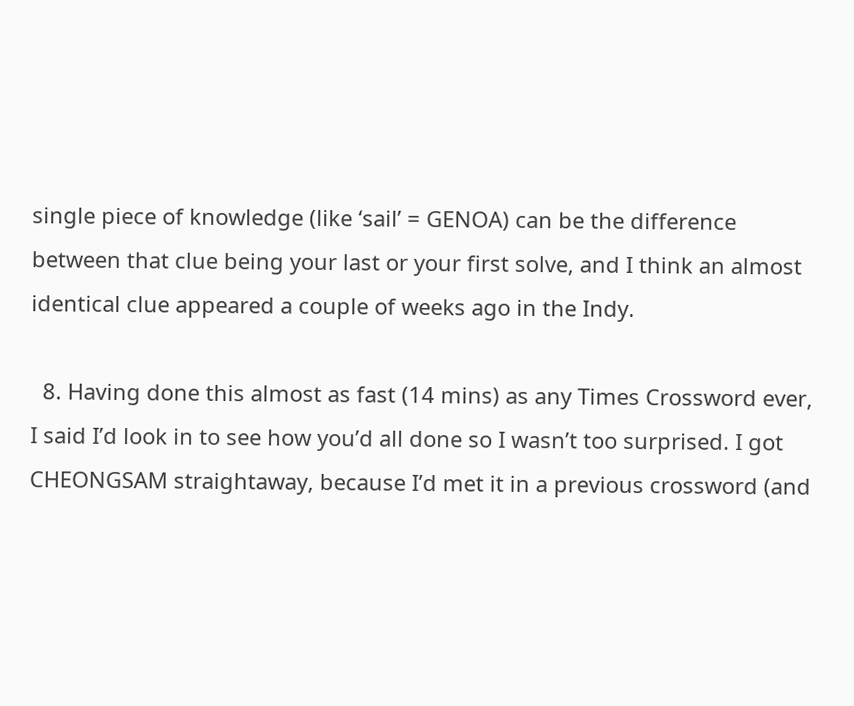single piece of knowledge (like ‘sail’ = GENOA) can be the difference between that clue being your last or your first solve, and I think an almost identical clue appeared a couple of weeks ago in the Indy.

  8. Having done this almost as fast (14 mins) as any Times Crossword ever, I said I’d look in to see how you’d all done so I wasn’t too surprised. I got CHEONGSAM straightaway, because I’d met it in a previous crossword (and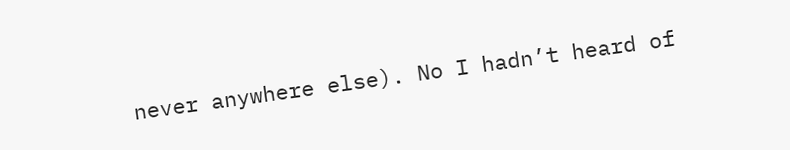never anywhere else). No I hadn’t heard of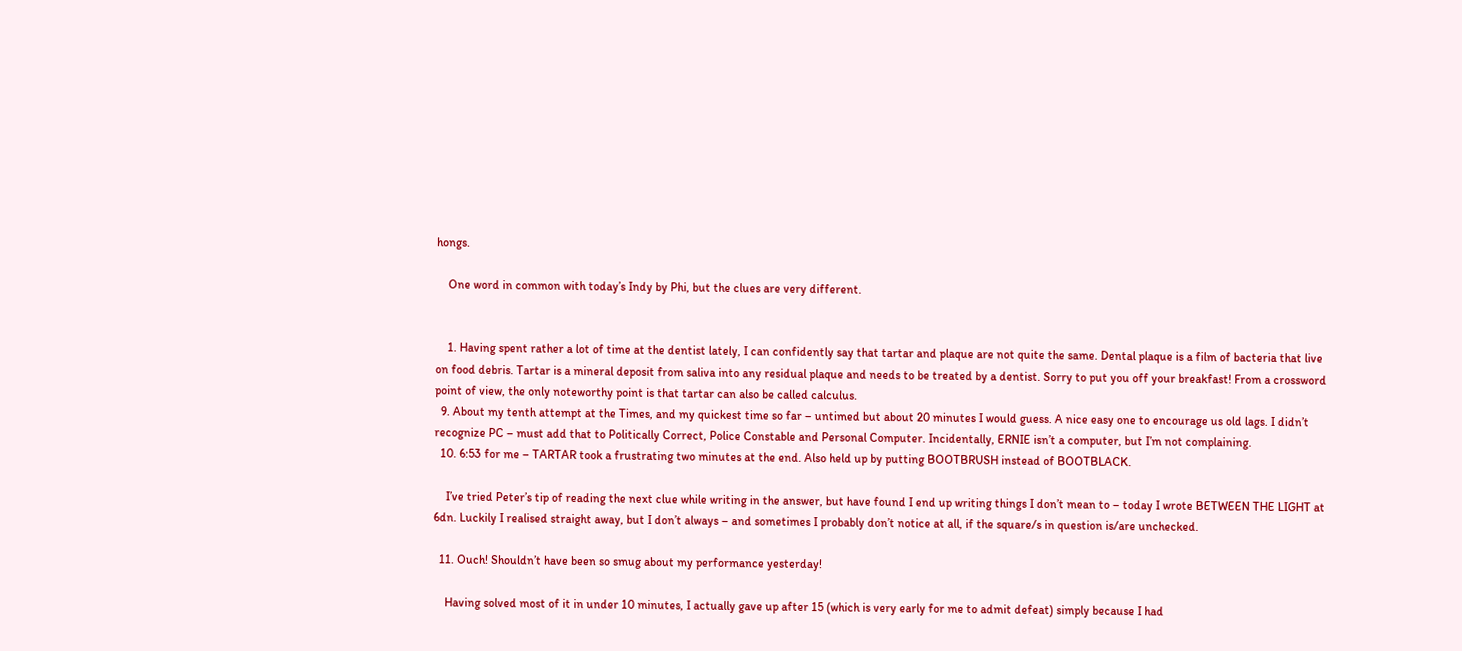hongs.

    One word in common with today’s Indy by Phi, but the clues are very different.


    1. Having spent rather a lot of time at the dentist lately, I can confidently say that tartar and plaque are not quite the same. Dental plaque is a film of bacteria that live on food debris. Tartar is a mineral deposit from saliva into any residual plaque and needs to be treated by a dentist. Sorry to put you off your breakfast! From a crossword point of view, the only noteworthy point is that tartar can also be called calculus.
  9. About my tenth attempt at the Times, and my quickest time so far – untimed but about 20 minutes I would guess. A nice easy one to encourage us old lags. I didn’t recognize PC – must add that to Politically Correct, Police Constable and Personal Computer. Incidentally, ERNIE isn’t a computer, but I’m not complaining.
  10. 6:53 for me – TARTAR took a frustrating two minutes at the end. Also held up by putting BOOTBRUSH instead of BOOTBLACK.

    I’ve tried Peter’s tip of reading the next clue while writing in the answer, but have found I end up writing things I don’t mean to – today I wrote BETWEEN THE LIGHT at 6dn. Luckily I realised straight away, but I don’t always – and sometimes I probably don’t notice at all, if the square/s in question is/are unchecked.

  11. Ouch! Shouldn’t have been so smug about my performance yesterday!

    Having solved most of it in under 10 minutes, I actually gave up after 15 (which is very early for me to admit defeat) simply because I had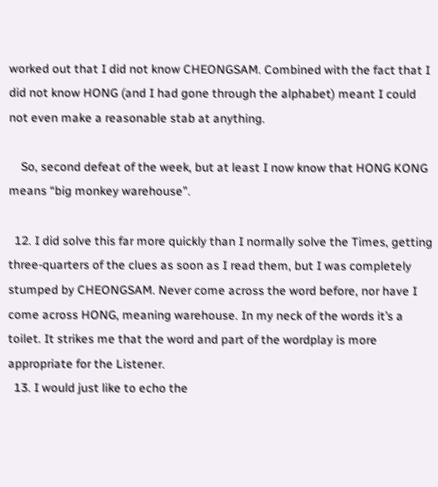worked out that I did not know CHEONGSAM. Combined with the fact that I did not know HONG (and I had gone through the alphabet) meant I could not even make a reasonable stab at anything.

    So, second defeat of the week, but at least I now know that HONG KONG means “big monkey warehouse”.

  12. I did solve this far more quickly than I normally solve the Times, getting three-quarters of the clues as soon as I read them, but I was completely stumped by CHEONGSAM. Never come across the word before, nor have I come across HONG, meaning warehouse. In my neck of the words it’s a toilet. It strikes me that the word and part of the wordplay is more appropriate for the Listener.
  13. I would just like to echo the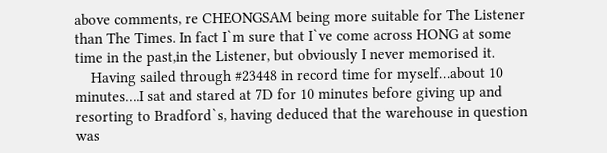above comments, re CHEONGSAM being more suitable for The Listener than The Times. In fact I`m sure that I`ve come across HONG at some time in the past,in the Listener, but obviously I never memorised it.
    Having sailed through #23448 in record time for myself…about 10 minutes….I sat and stared at 7D for 10 minutes before giving up and resorting to Bradford`s, having deduced that the warehouse in question was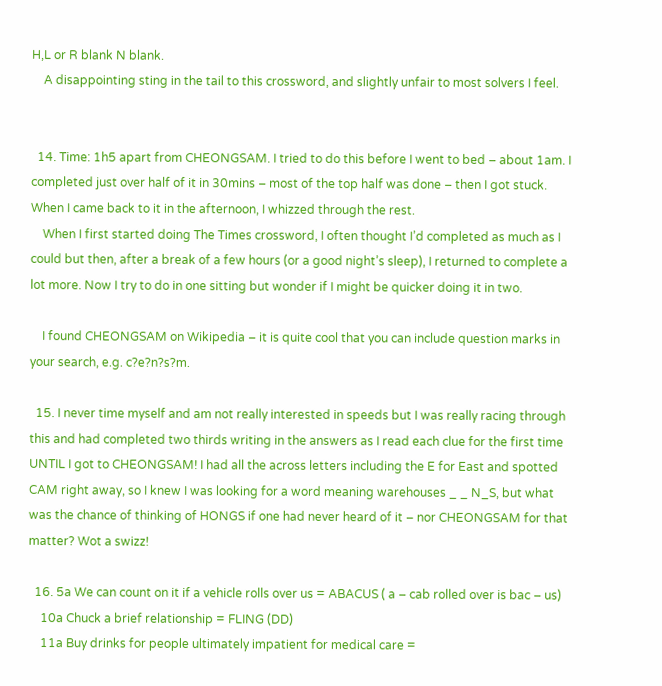H,L or R blank N blank.
    A disappointing sting in the tail to this crossword, and slightly unfair to most solvers I feel.


  14. Time: 1h5 apart from CHEONGSAM. I tried to do this before I went to bed – about 1am. I completed just over half of it in 30mins – most of the top half was done – then I got stuck. When I came back to it in the afternoon, I whizzed through the rest.
    When I first started doing The Times crossword, I often thought I’d completed as much as I could but then, after a break of a few hours (or a good night’s sleep), I returned to complete a lot more. Now I try to do in one sitting but wonder if I might be quicker doing it in two.

    I found CHEONGSAM on Wikipedia – it is quite cool that you can include question marks in your search, e.g. c?e?n?s?m.

  15. I never time myself and am not really interested in speeds but I was really racing through this and had completed two thirds writing in the answers as I read each clue for the first time UNTIL I got to CHEONGSAM! I had all the across letters including the E for East and spotted CAM right away, so I knew I was looking for a word meaning warehouses _ _ N_S, but what was the chance of thinking of HONGS if one had never heard of it – nor CHEONGSAM for that matter? Wot a swizz!

  16. 5a We can count on it if a vehicle rolls over us = ABACUS ( a – cab rolled over is bac – us)
    10a Chuck a brief relationship = FLING (DD)
    11a Buy drinks for people ultimately impatient for medical care =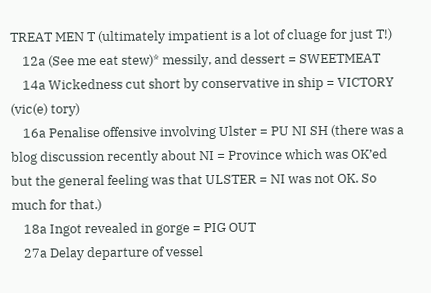TREAT MEN T (ultimately impatient is a lot of cluage for just T!)
    12a (See me eat stew)* messily, and dessert = SWEETMEAT
    14a Wickedness cut short by conservative in ship = VICTORY (vic(e) tory)
    16a Penalise offensive involving Ulster = PU NI SH (there was a blog discussion recently about NI = Province which was OK’ed but the general feeling was that ULSTER = NI was not OK. So much for that.)
    18a Ingot revealed in gorge = PIG OUT
    27a Delay departure of vessel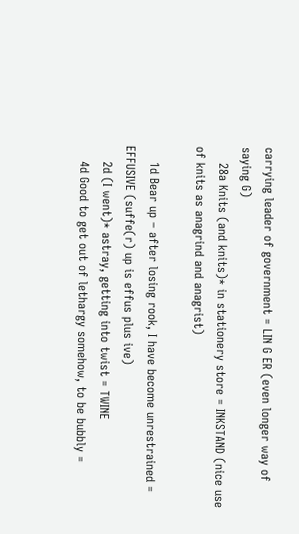carrying leader of government = LIN G ER (even longer way of saying G)
    28a Knits (and knits)* in stationery store = INKSTAND (nice use of knits as anagrind and anagrist)

    1d Bear up – after losing rook, I have become unrestrained = EFFUSIVE (suffe(r) up is effus plus ive)
    2d (I went)* astray, getting into twist = TWINE
    4d Good to get out of lethargy somehow, to be bubbly =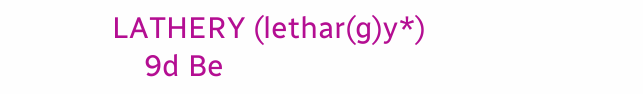LATHERY (lethar(g)y*)
    9d Be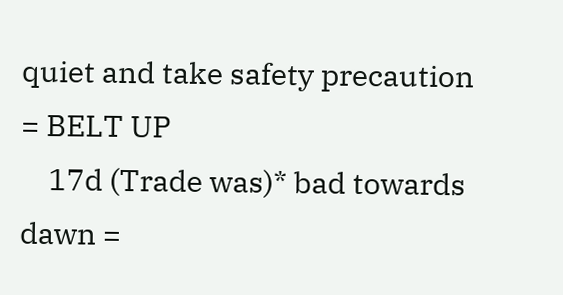quiet and take safety precaution = BELT UP
    17d (Trade was)* bad towards dawn =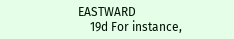EASTWARD
    19d For instance,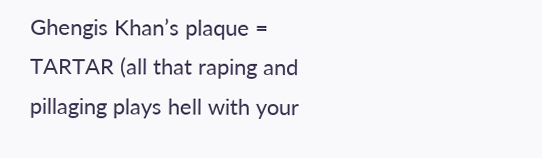Ghengis Khan’s plaque = TARTAR (all that raping and pillaging plays hell with your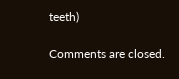teeth)

Comments are closed.